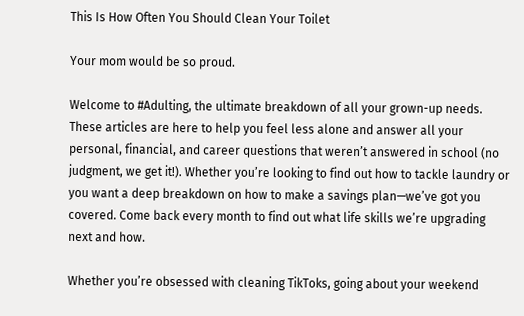This Is How Often You Should Clean Your Toilet

Your mom would be so proud.

Welcome to #Adulting, the ultimate breakdown of all your grown-up needs. These articles are here to help you feel less alone and answer all your personal, financial, and career questions that weren’t answered in school (no judgment, we get it!). Whether you’re looking to find out how to tackle laundry or you want a deep breakdown on how to make a savings plan—we’ve got you covered. Come back every month to find out what life skills we’re upgrading next and how.

Whether you’re obsessed with cleaning TikToks, going about your weekend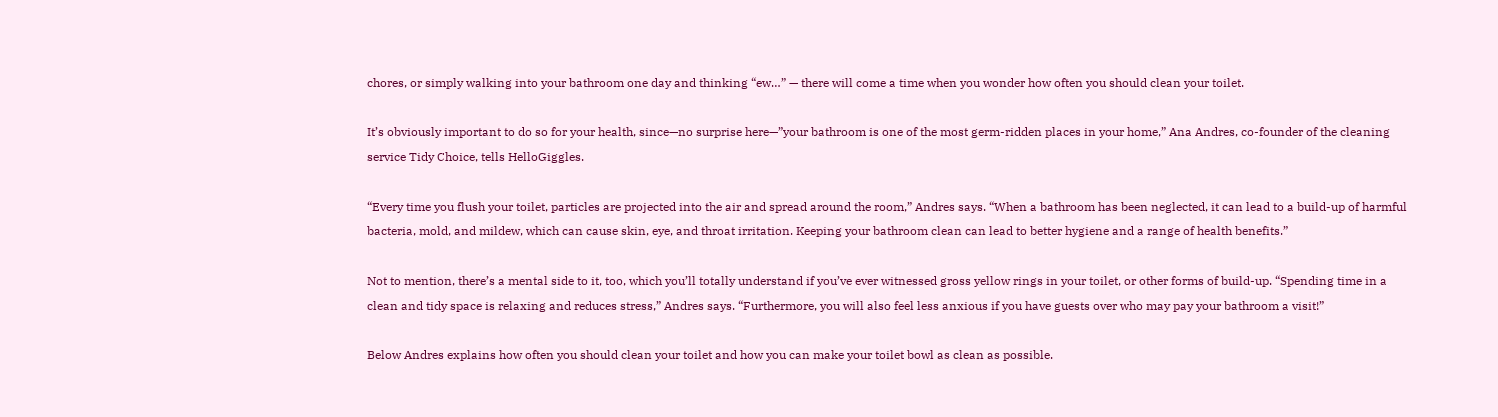chores, or simply walking into your bathroom one day and thinking “ew…” — there will come a time when you wonder how often you should clean your toilet.

It’s obviously important to do so for your health, since—no surprise here—”your bathroom is one of the most germ-ridden places in your home,” Ana Andres, co-founder of the cleaning service Tidy Choice, tells HelloGiggles.

“Every time you flush your toilet, particles are projected into the air and spread around the room,” Andres says. “When a bathroom has been neglected, it can lead to a build-up of harmful bacteria, mold, and mildew, which can cause skin, eye, and throat irritation. Keeping your bathroom clean can lead to better hygiene and a range of health benefits.”

Not to mention, there’s a mental side to it, too, which you’ll totally understand if you’ve ever witnessed gross yellow rings in your toilet, or other forms of build-up. “Spending time in a clean and tidy space is relaxing and reduces stress,” Andres says. “Furthermore, you will also feel less anxious if you have guests over who may pay your bathroom a visit!”

Below Andres explains how often you should clean your toilet and how you can make your toilet bowl as clean as possible.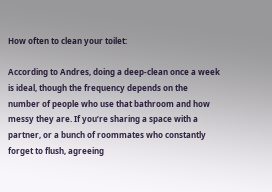How often to clean your toilet:

According to Andres, doing a deep-clean once a week is ideal, though the frequency depends on the number of people who use that bathroom and how messy they are. If you’re sharing a space with a partner, or a bunch of roommates who constantly forget to flush, agreeing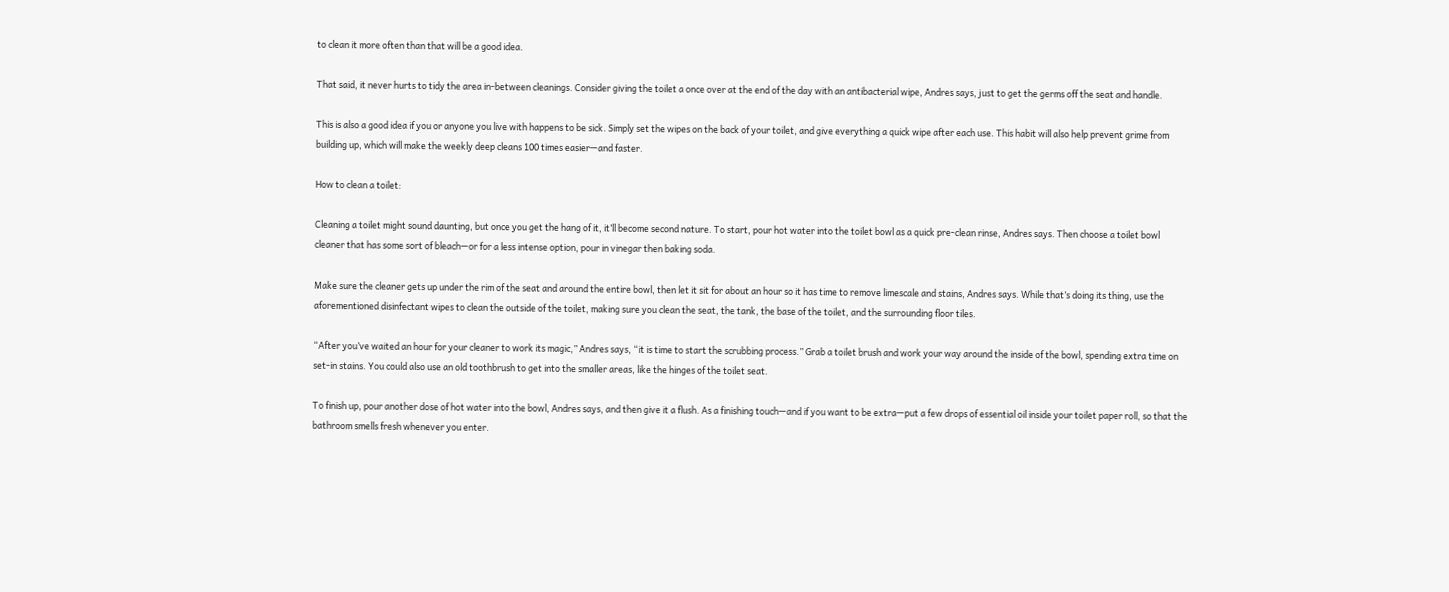to clean it more often than that will be a good idea.

That said, it never hurts to tidy the area in-between cleanings. Consider giving the toilet a once over at the end of the day with an antibacterial wipe, Andres says, just to get the germs off the seat and handle.

This is also a good idea if you or anyone you live with happens to be sick. Simply set the wipes on the back of your toilet, and give everything a quick wipe after each use. This habit will also help prevent grime from building up, which will make the weekly deep cleans 100 times easier—and faster.

How to clean a toilet:

Cleaning a toilet might sound daunting, but once you get the hang of it, it’ll become second nature. To start, pour hot water into the toilet bowl as a quick pre-clean rinse, Andres says. Then choose a toilet bowl cleaner that has some sort of bleach—or for a less intense option, pour in vinegar then baking soda.

Make sure the cleaner gets up under the rim of the seat and around the entire bowl, then let it sit for about an hour so it has time to remove limescale and stains, Andres says. While that’s doing its thing, use the aforementioned disinfectant wipes to clean the outside of the toilet, making sure you clean the seat, the tank, the base of the toilet, and the surrounding floor tiles.

“After you’ve waited an hour for your cleaner to work its magic,” Andres says, “it is time to start the scrubbing process.” Grab a toilet brush and work your way around the inside of the bowl, spending extra time on set-in stains. You could also use an old toothbrush to get into the smaller areas, like the hinges of the toilet seat.

To finish up, pour another dose of hot water into the bowl, Andres says, and then give it a flush. As a finishing touch—and if you want to be extra—put a few drops of essential oil inside your toilet paper roll, so that the bathroom smells fresh whenever you enter.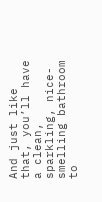And just like that, you’ll have a clean, sparkling, nice-smelling bathroom to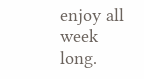enjoy all week long.